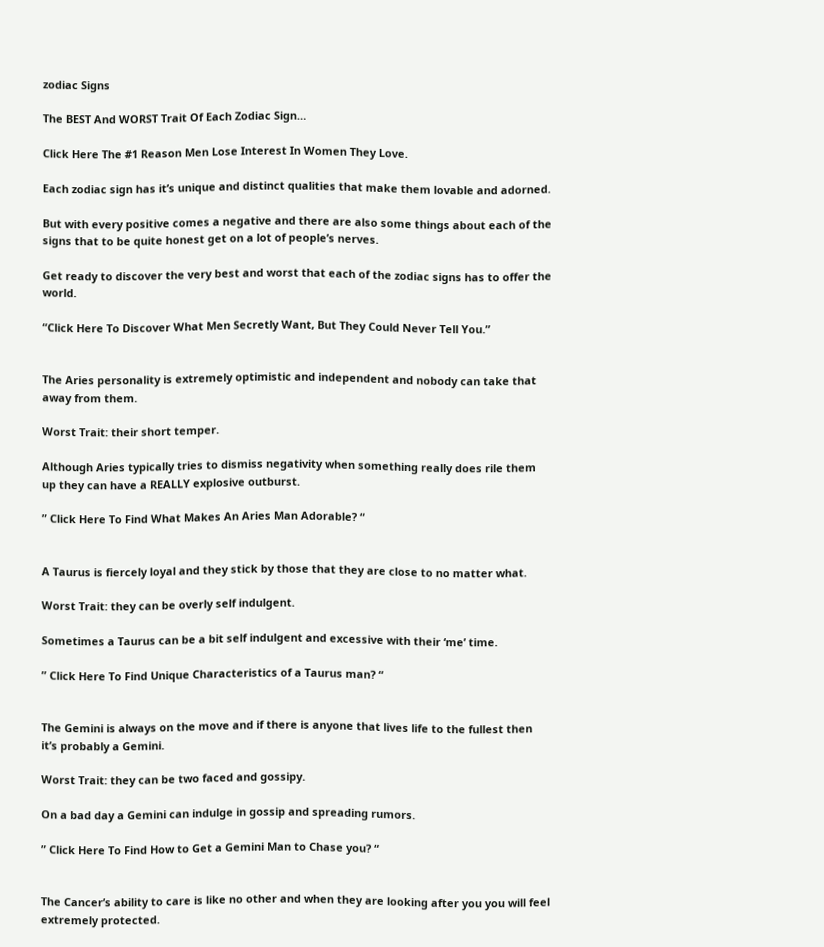zodiac Signs

The BEST And WORST Trait Of Each Zodiac Sign…

Click Here The #1 Reason Men Lose Interest In Women They Love.

Each zodiac sign has it’s unique and distinct qualities that make them lovable and adorned.

But with every positive comes a negative and there are also some things about each of the signs that to be quite honest get on a lot of people’s nerves.

Get ready to discover the very best and worst that each of the zodiac signs has to offer the world.

“Click Here To Discover What Men Secretly Want, But They Could Never Tell You.”


The Aries personality is extremely optimistic and independent and nobody can take that away from them.

Worst Trait: their short temper.

Although Aries typically tries to dismiss negativity when something really does rile them up they can have a REALLY explosive outburst.

” Click Here To Find What Makes An Aries Man Adorable? “


A Taurus is fiercely loyal and they stick by those that they are close to no matter what.

Worst Trait: they can be overly self indulgent.

Sometimes a Taurus can be a bit self indulgent and excessive with their ‘me’ time.

” Click Here To Find Unique Characteristics of a Taurus man? “


The Gemini is always on the move and if there is anyone that lives life to the fullest then it’s probably a Gemini.

Worst Trait: they can be two faced and gossipy.

On a bad day a Gemini can indulge in gossip and spreading rumors.

” Click Here To Find How to Get a Gemini Man to Chase you? “


The Cancer’s ability to care is like no other and when they are looking after you you will feel extremely protected.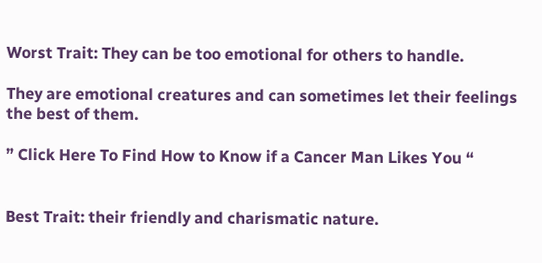Worst Trait: They can be too emotional for others to handle.

They are emotional creatures and can sometimes let their feelings the best of them.

” Click Here To Find How to Know if a Cancer Man Likes You “


Best Trait: their friendly and charismatic nature.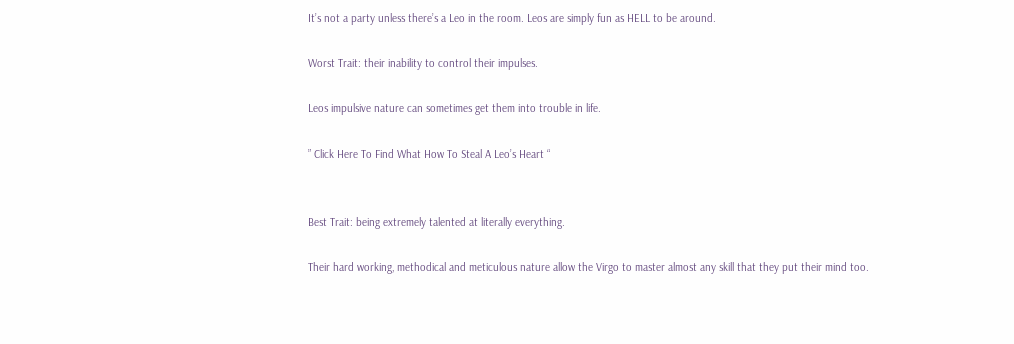It’s not a party unless there’s a Leo in the room. Leos are simply fun as HELL to be around.

Worst Trait: their inability to control their impulses.

Leos impulsive nature can sometimes get them into trouble in life.

” Click Here To Find What How To Steal A Leo’s Heart “


Best Trait: being extremely talented at literally everything.

Their hard working, methodical and meticulous nature allow the Virgo to master almost any skill that they put their mind too.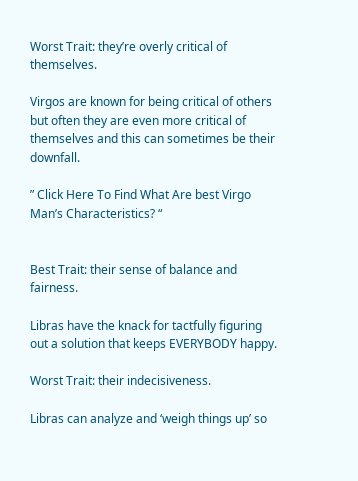Worst Trait: they’re overly critical of themselves.

Virgos are known for being critical of others but often they are even more critical of themselves and this can sometimes be their downfall.

” Click Here To Find What Are best Virgo Man’s Characteristics? “


Best Trait: their sense of balance and fairness.

Libras have the knack for tactfully figuring out a solution that keeps EVERYBODY happy.

Worst Trait: their indecisiveness.

Libras can analyze and ‘weigh things up’ so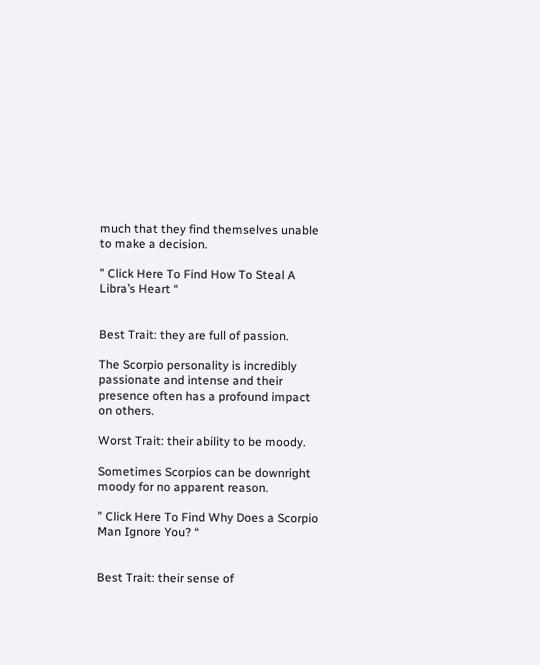much that they find themselves unable to make a decision.

” Click Here To Find How To Steal A Libra’s Heart “


Best Trait: they are full of passion.

The Scorpio personality is incredibly passionate and intense and their presence often has a profound impact on others.

Worst Trait: their ability to be moody.

Sometimes Scorpios can be downright moody for no apparent reason.

” Click Here To Find Why Does a Scorpio Man Ignore You? “


Best Trait: their sense of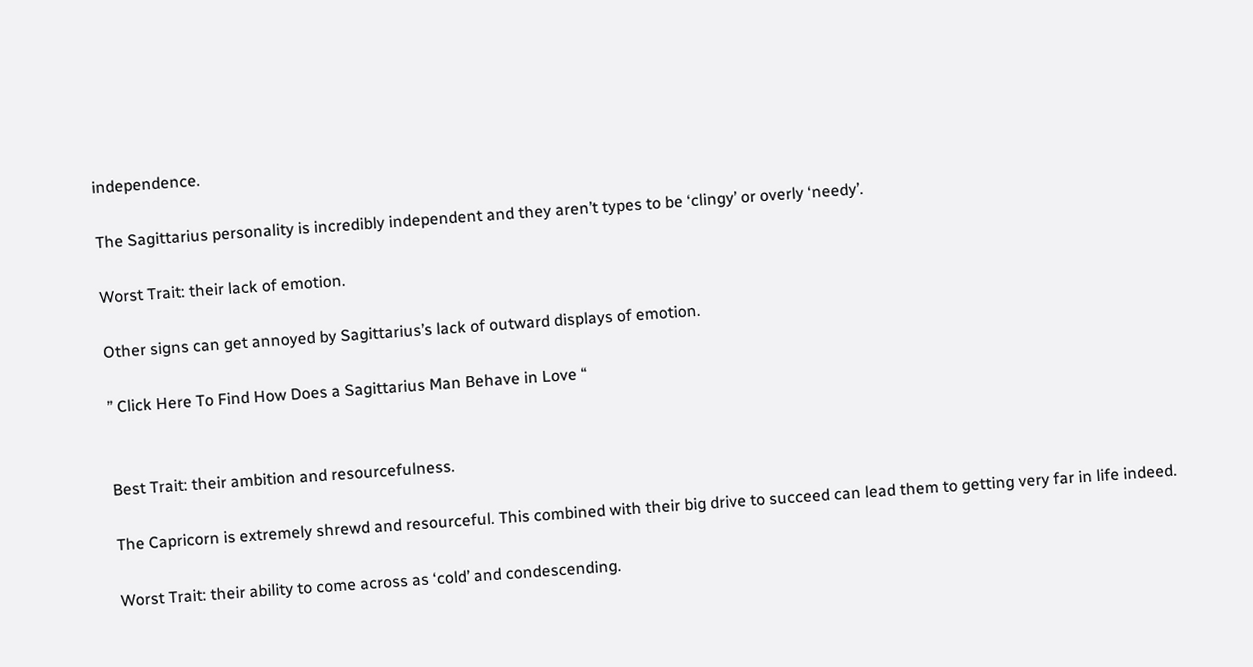independence.

The Sagittarius personality is incredibly independent and they aren’t types to be ‘clingy’ or overly ‘needy’.

Worst Trait: their lack of emotion.

Other signs can get annoyed by Sagittarius’s lack of outward displays of emotion.

” Click Here To Find How Does a Sagittarius Man Behave in Love “


Best Trait: their ambition and resourcefulness.

The Capricorn is extremely shrewd and resourceful. This combined with their big drive to succeed can lead them to getting very far in life indeed.

Worst Trait: their ability to come across as ‘cold’ and condescending.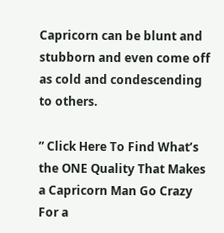Capricorn can be blunt and stubborn and even come off as cold and condescending to others.

” Click Here To Find What’s the ONE Quality That Makes a Capricorn Man Go Crazy For a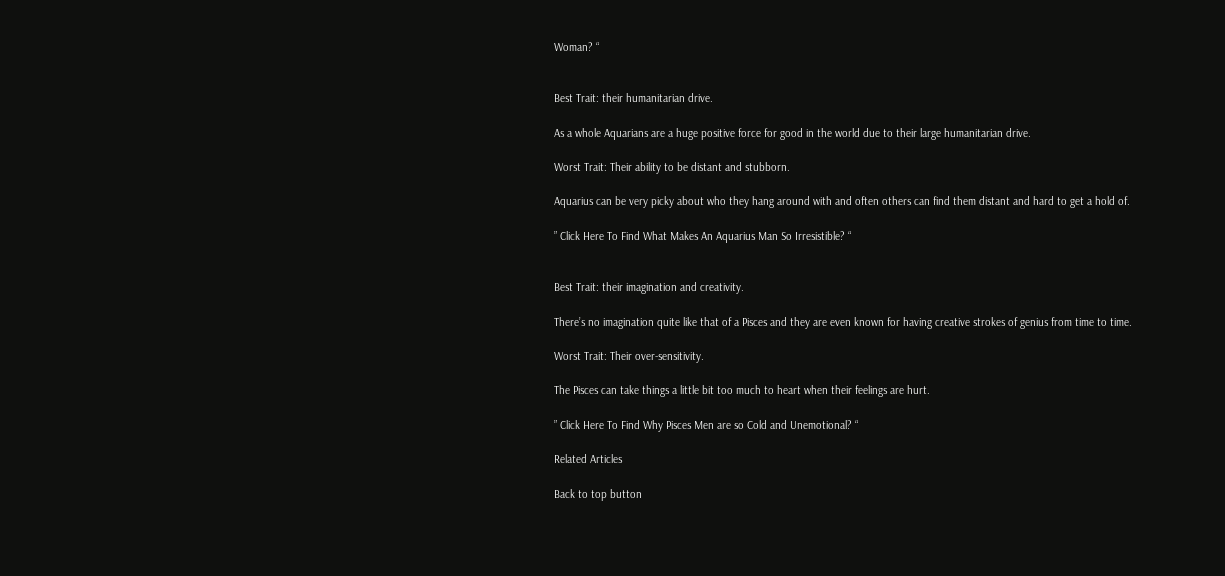Woman? “


Best Trait: their humanitarian drive.

As a whole Aquarians are a huge positive force for good in the world due to their large humanitarian drive.

Worst Trait: Their ability to be distant and stubborn.

Aquarius can be very picky about who they hang around with and often others can find them distant and hard to get a hold of.

” Click Here To Find What Makes An Aquarius Man So Irresistible? “


Best Trait: their imagination and creativity.

There’s no imagination quite like that of a Pisces and they are even known for having creative strokes of genius from time to time.

Worst Trait: Their over-sensitivity.

The Pisces can take things a little bit too much to heart when their feelings are hurt.

” Click Here To Find Why Pisces Men are so Cold and Unemotional? “

Related Articles

Back to top button